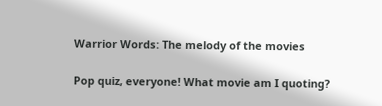Warrior Words: The melody of the movies

Pop quiz, everyone! What movie am I quoting?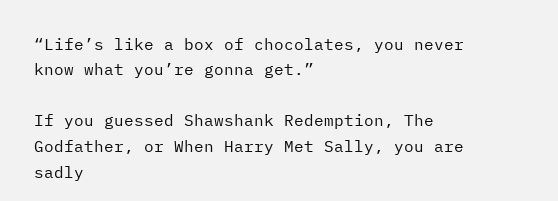“Life’s like a box of chocolates, you never know what you’re gonna get.”

If you guessed Shawshank Redemption, The Godfather, or When Harry Met Sally, you are sadly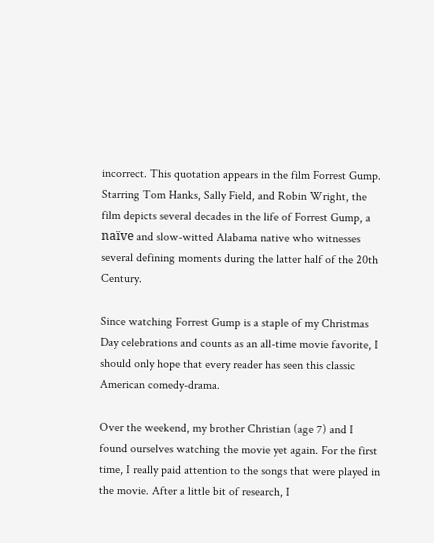incorrect. This quotation appears in the film Forrest Gump. Starring Tom Hanks, Sally Field, and Robin Wright, the film depicts several decades in the life of Forrest Gump, a naïve and slow-witted Alabama native who witnesses several defining moments during the latter half of the 20th Century.

Since watching Forrest Gump is a staple of my Christmas Day celebrations and counts as an all-time movie favorite, I should only hope that every reader has seen this classic American comedy-drama.

Over the weekend, my brother Christian (age 7) and I found ourselves watching the movie yet again. For the first time, I really paid attention to the songs that were played in the movie. After a little bit of research, I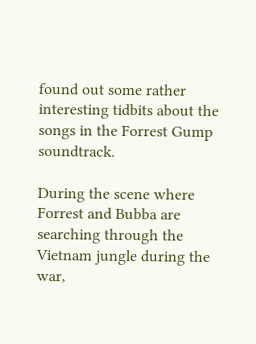found out some rather interesting tidbits about the songs in the Forrest Gump soundtrack.

During the scene where Forrest and Bubba are searching through the Vietnam jungle during the war,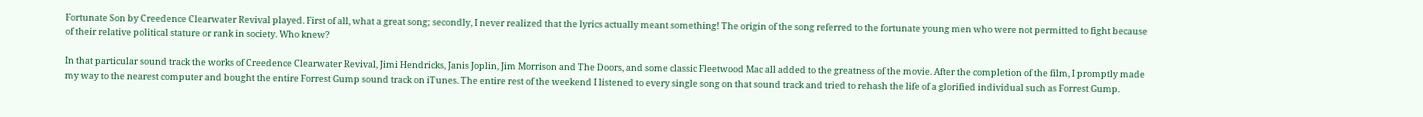Fortunate Son by Creedence Clearwater Revival played. First of all, what a great song; secondly, I never realized that the lyrics actually meant something! The origin of the song referred to the fortunate young men who were not permitted to fight because of their relative political stature or rank in society. Who knew?

In that particular sound track the works of Creedence Clearwater Revival, Jimi Hendricks, Janis Joplin, Jim Morrison and The Doors, and some classic Fleetwood Mac all added to the greatness of the movie. After the completion of the film, I promptly made my way to the nearest computer and bought the entire Forrest Gump sound track on iTunes. The entire rest of the weekend I listened to every single song on that sound track and tried to rehash the life of a glorified individual such as Forrest Gump.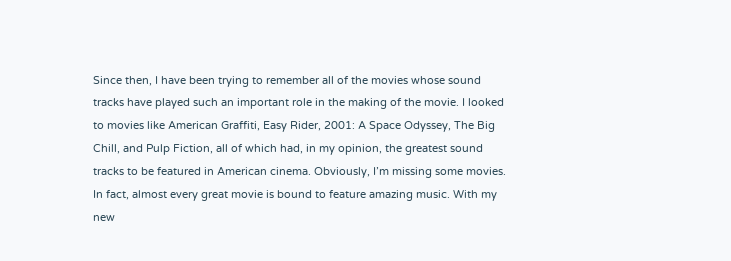Since then, I have been trying to remember all of the movies whose sound tracks have played such an important role in the making of the movie. I looked to movies like American Graffiti, Easy Rider, 2001: A Space Odyssey, The Big Chill, and Pulp Fiction, all of which had, in my opinion, the greatest sound tracks to be featured in American cinema. Obviously, I’m missing some movies. In fact, almost every great movie is bound to feature amazing music. With my new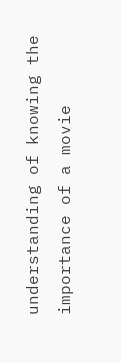understanding of knowing the importance of a movie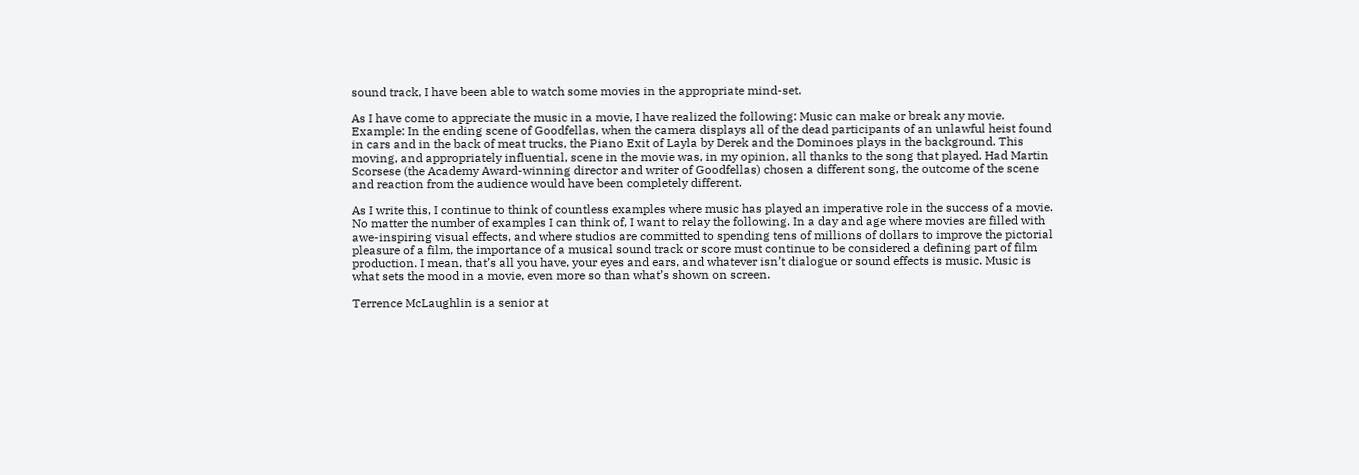sound track, I have been able to watch some movies in the appropriate mind-set.

As I have come to appreciate the music in a movie, I have realized the following: Music can make or break any movie. Example: In the ending scene of Goodfellas, when the camera displays all of the dead participants of an unlawful heist found in cars and in the back of meat trucks, the Piano Exit of Layla by Derek and the Dominoes plays in the background. This moving, and appropriately influential, scene in the movie was, in my opinion, all thanks to the song that played. Had Martin Scorsese (the Academy Award-winning director and writer of Goodfellas) chosen a different song, the outcome of the scene and reaction from the audience would have been completely different.

As I write this, I continue to think of countless examples where music has played an imperative role in the success of a movie. No matter the number of examples I can think of, I want to relay the following. In a day and age where movies are filled with awe-inspiring visual effects, and where studios are committed to spending tens of millions of dollars to improve the pictorial pleasure of a film, the importance of a musical sound track or score must continue to be considered a defining part of film production. I mean, that’s all you have, your eyes and ears, and whatever isn’t dialogue or sound effects is music. Music is what sets the mood in a movie, even more so than what’s shown on screen.

Terrence McLaughlin is a senior at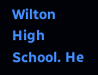Wilton High School. He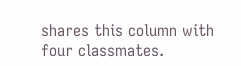shares this column with four classmates.